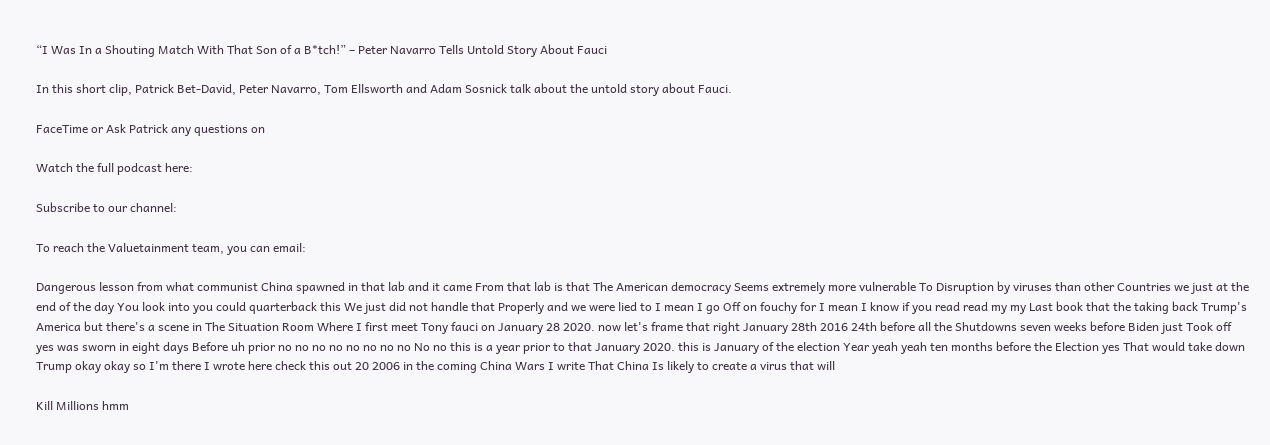“I Was In a Shouting Match With That Son of a B*tch!” – Peter Navarro Tells Untold Story About Fauci

In this short clip, Patrick Bet-David, Peter Navarro, Tom Ellsworth and Adam Sosnick talk about the untold story about Fauci.

FaceTime or Ask Patrick any questions on

Watch the full podcast here:

Subscribe to our channel:

To reach the Valuetainment team, you can email:

Dangerous lesson from what communist China spawned in that lab and it came From that lab is that The American democracy Seems extremely more vulnerable To Disruption by viruses than other Countries we just at the end of the day You look into you could quarterback this We just did not handle that Properly and we were lied to I mean I go Off on fouchy for I mean I know if you read read my my Last book that the taking back Trump's America but there's a scene in The Situation Room Where I first meet Tony fauci on January 28 2020. now let's frame that right January 28th 2016 24th before all the Shutdowns seven weeks before Biden just Took off yes was sworn in eight days Before uh prior no no no no no no no no No no this is a year prior to that January 2020. this is January of the election Year yeah yeah ten months before the Election yes That would take down Trump okay okay so I'm there I wrote here check this out 20 2006 in the coming China Wars I write That China Is likely to create a virus that will

Kill Millions hmm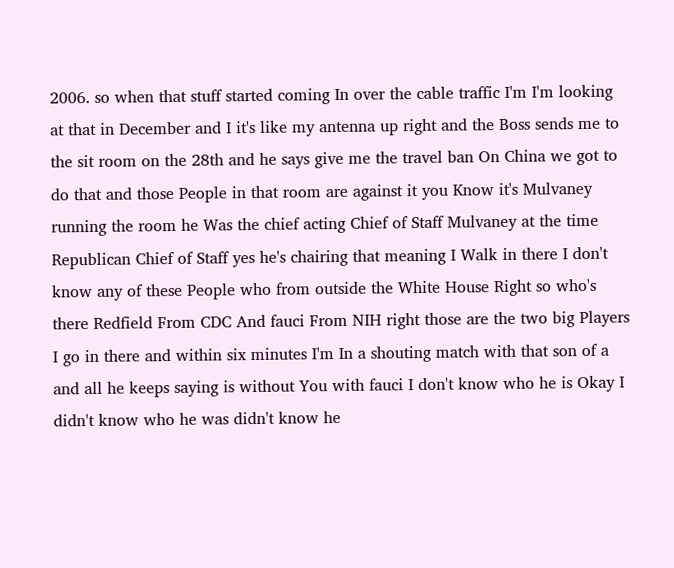2006. so when that stuff started coming In over the cable traffic I'm I'm looking at that in December and I it's like my antenna up right and the Boss sends me to the sit room on the 28th and he says give me the travel ban On China we got to do that and those People in that room are against it you Know it's Mulvaney running the room he Was the chief acting Chief of Staff Mulvaney at the time Republican Chief of Staff yes he's chairing that meaning I Walk in there I don't know any of these People who from outside the White House Right so who's there Redfield From CDC And fauci From NIH right those are the two big Players I go in there and within six minutes I'm In a shouting match with that son of a and all he keeps saying is without You with fauci I don't know who he is Okay I didn't know who he was didn't know he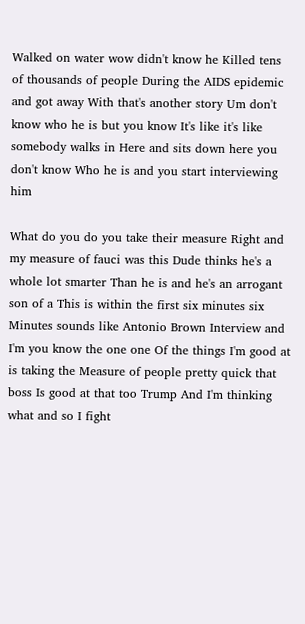Walked on water wow didn't know he Killed tens of thousands of people During the AIDS epidemic and got away With that's another story Um don't know who he is but you know It's like it's like somebody walks in Here and sits down here you don't know Who he is and you start interviewing him

What do you do you take their measure Right and my measure of fauci was this Dude thinks he's a whole lot smarter Than he is and he's an arrogant son of a This is within the first six minutes six Minutes sounds like Antonio Brown Interview and I'm you know the one one Of the things I'm good at is taking the Measure of people pretty quick that boss Is good at that too Trump And I'm thinking what and so I fight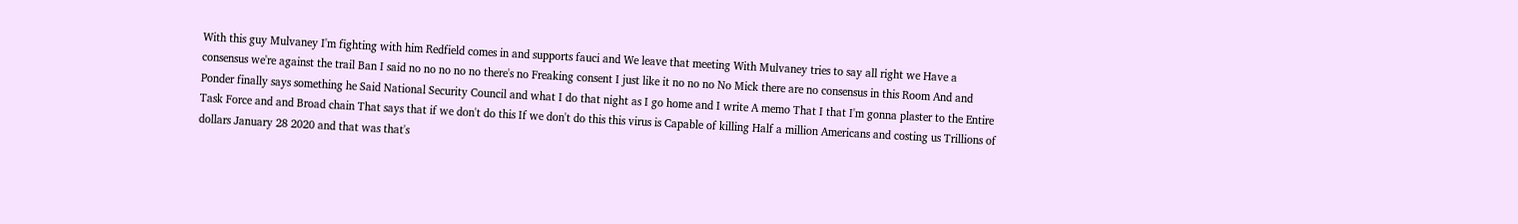With this guy Mulvaney I'm fighting with him Redfield comes in and supports fauci and We leave that meeting With Mulvaney tries to say all right we Have a consensus we're against the trail Ban I said no no no no no there's no Freaking consent I just like it no no no No Mick there are no consensus in this Room And and Ponder finally says something he Said National Security Council and what I do that night as I go home and I write A memo That I that I'm gonna plaster to the Entire Task Force and and Broad chain That says that if we don't do this If we don't do this this virus is Capable of killing Half a million Americans and costing us Trillions of dollars January 28 2020 and that was that's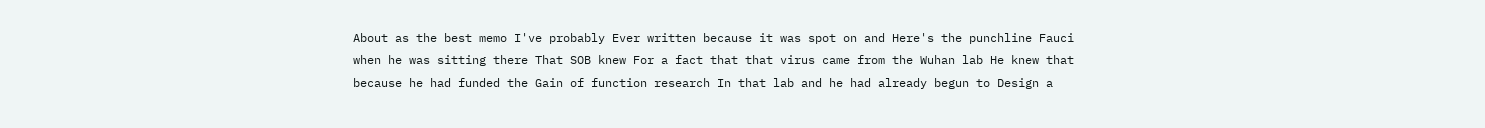About as the best memo I've probably Ever written because it was spot on and Here's the punchline Fauci when he was sitting there That SOB knew For a fact that that virus came from the Wuhan lab He knew that because he had funded the Gain of function research In that lab and he had already begun to Design a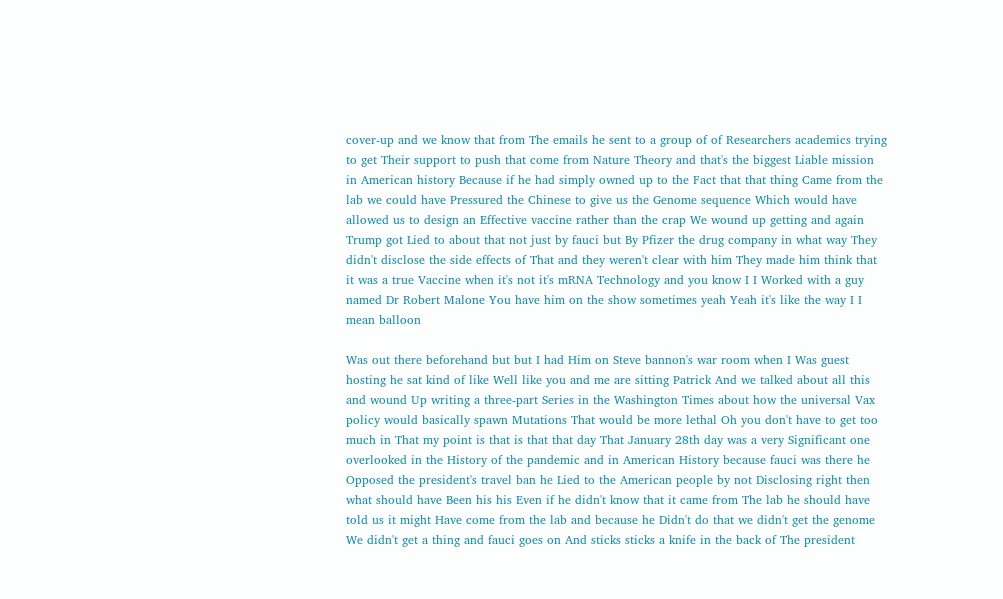cover-up and we know that from The emails he sent to a group of of Researchers academics trying to get Their support to push that come from Nature Theory and that's the biggest Liable mission in American history Because if he had simply owned up to the Fact that that thing Came from the lab we could have Pressured the Chinese to give us the Genome sequence Which would have allowed us to design an Effective vaccine rather than the crap We wound up getting and again Trump got Lied to about that not just by fauci but By Pfizer the drug company in what way They didn't disclose the side effects of That and they weren't clear with him They made him think that it was a true Vaccine when it's not it's mRNA Technology and you know I I Worked with a guy named Dr Robert Malone You have him on the show sometimes yeah Yeah it's like the way I I mean balloon

Was out there beforehand but but I had Him on Steve bannon's war room when I Was guest hosting he sat kind of like Well like you and me are sitting Patrick And we talked about all this and wound Up writing a three-part Series in the Washington Times about how the universal Vax policy would basically spawn Mutations That would be more lethal Oh you don't have to get too much in That my point is that is that that day That January 28th day was a very Significant one overlooked in the History of the pandemic and in American History because fauci was there he Opposed the president's travel ban he Lied to the American people by not Disclosing right then what should have Been his his Even if he didn't know that it came from The lab he should have told us it might Have come from the lab and because he Didn't do that we didn't get the genome We didn't get a thing and fauci goes on And sticks sticks a knife in the back of The president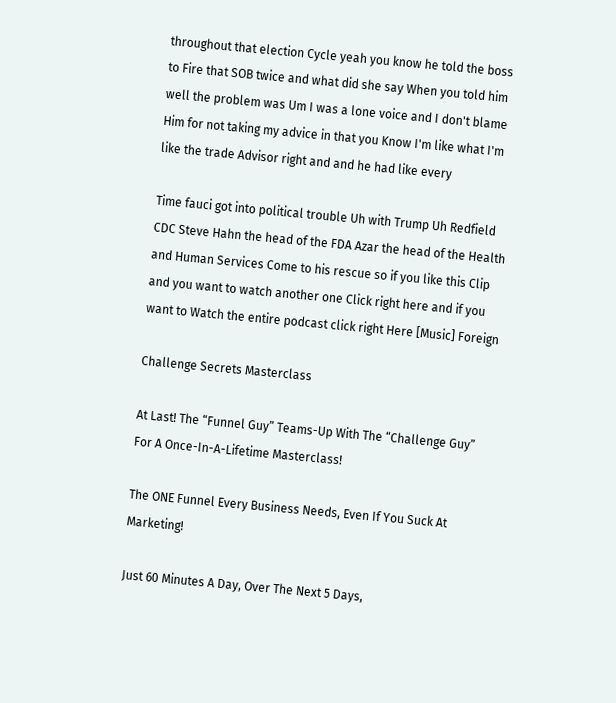throughout that election Cycle yeah you know he told the boss to Fire that SOB twice and what did she say When you told him well the problem was Um I was a lone voice and I don't blame Him for not taking my advice in that you Know I'm like what I'm like the trade Advisor right and and he had like every

Time fauci got into political trouble Uh with Trump Uh Redfield CDC Steve Hahn the head of the FDA Azar the head of the Health and Human Services Come to his rescue so if you like this Clip and you want to watch another one Click right here and if you want to Watch the entire podcast click right Here [Music] Foreign

Challenge Secrets Masterclass

At Last! The “Funnel Guy” Teams-Up With The “Challenge Guy” For A Once-In-A-Lifetime Masterclass!

The ONE Funnel Every Business Needs, Even If You Suck At Marketing!

Just 60 Minutes A Day, Over The Next 5 Days,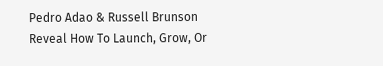Pedro Adao & Russell Brunson Reveal How To Launch, Grow, Or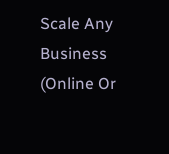Scale Any Business (Online Or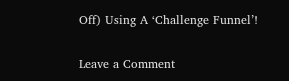Off) Using A ‘Challenge Funnel’!

Leave a Comment